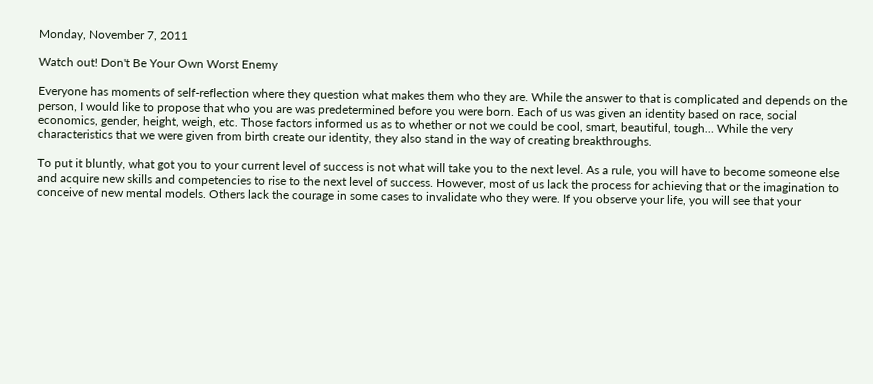Monday, November 7, 2011

Watch out! Don't Be Your Own Worst Enemy

Everyone has moments of self-reflection where they question what makes them who they are. While the answer to that is complicated and depends on the person, I would like to propose that who you are was predetermined before you were born. Each of us was given an identity based on race, social economics, gender, height, weigh, etc. Those factors informed us as to whether or not we could be cool, smart, beautiful, tough… While the very characteristics that we were given from birth create our identity, they also stand in the way of creating breakthroughs.

To put it bluntly, what got you to your current level of success is not what will take you to the next level. As a rule, you will have to become someone else and acquire new skills and competencies to rise to the next level of success. However, most of us lack the process for achieving that or the imagination to conceive of new mental models. Others lack the courage in some cases to invalidate who they were. If you observe your life, you will see that your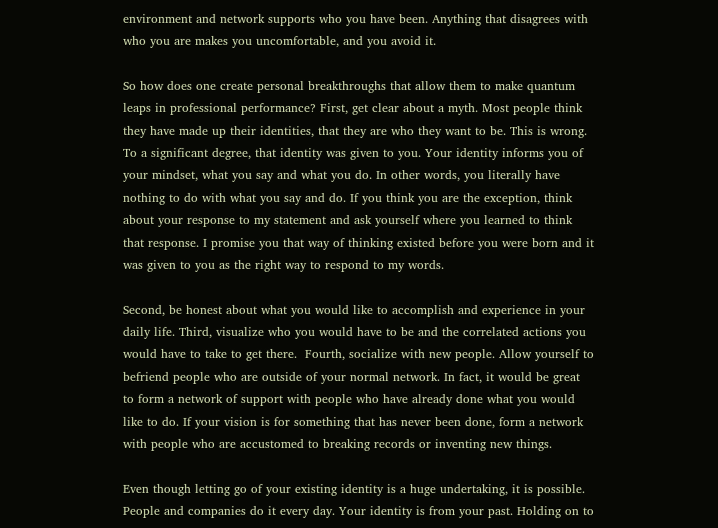environment and network supports who you have been. Anything that disagrees with who you are makes you uncomfortable, and you avoid it.

So how does one create personal breakthroughs that allow them to make quantum leaps in professional performance? First, get clear about a myth. Most people think they have made up their identities, that they are who they want to be. This is wrong. To a significant degree, that identity was given to you. Your identity informs you of your mindset, what you say and what you do. In other words, you literally have nothing to do with what you say and do. If you think you are the exception, think about your response to my statement and ask yourself where you learned to think that response. I promise you that way of thinking existed before you were born and it was given to you as the right way to respond to my words.

Second, be honest about what you would like to accomplish and experience in your daily life. Third, visualize who you would have to be and the correlated actions you would have to take to get there.  Fourth, socialize with new people. Allow yourself to befriend people who are outside of your normal network. In fact, it would be great to form a network of support with people who have already done what you would like to do. If your vision is for something that has never been done, form a network with people who are accustomed to breaking records or inventing new things.

Even though letting go of your existing identity is a huge undertaking, it is possible. People and companies do it every day. Your identity is from your past. Holding on to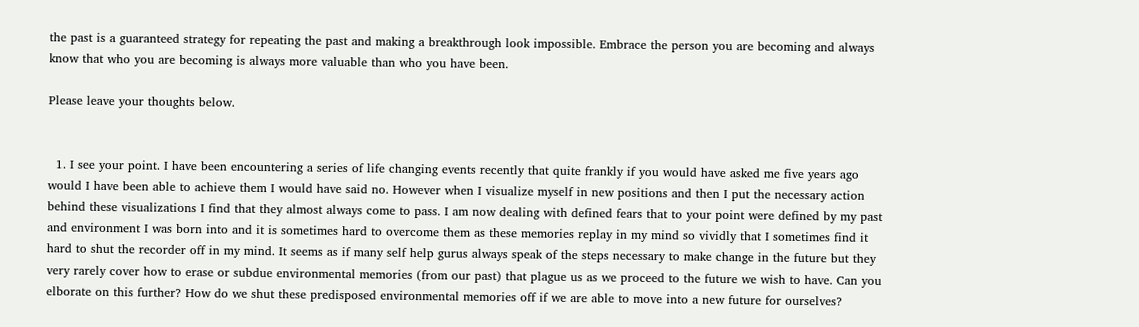the past is a guaranteed strategy for repeating the past and making a breakthrough look impossible. Embrace the person you are becoming and always know that who you are becoming is always more valuable than who you have been.

Please leave your thoughts below.


  1. I see your point. I have been encountering a series of life changing events recently that quite frankly if you would have asked me five years ago would I have been able to achieve them I would have said no. However when I visualize myself in new positions and then I put the necessary action behind these visualizations I find that they almost always come to pass. I am now dealing with defined fears that to your point were defined by my past and environment I was born into and it is sometimes hard to overcome them as these memories replay in my mind so vividly that I sometimes find it hard to shut the recorder off in my mind. It seems as if many self help gurus always speak of the steps necessary to make change in the future but they very rarely cover how to erase or subdue environmental memories (from our past) that plague us as we proceed to the future we wish to have. Can you elborate on this further? How do we shut these predisposed environmental memories off if we are able to move into a new future for ourselves?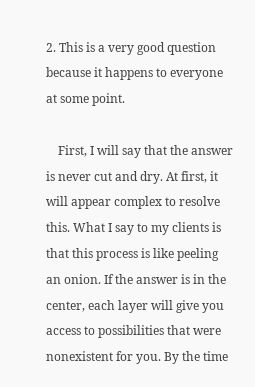2. This is a very good question because it happens to everyone at some point.

    First, I will say that the answer is never cut and dry. At first, it will appear complex to resolve this. What I say to my clients is that this process is like peeling an onion. If the answer is in the center, each layer will give you access to possibilities that were nonexistent for you. By the time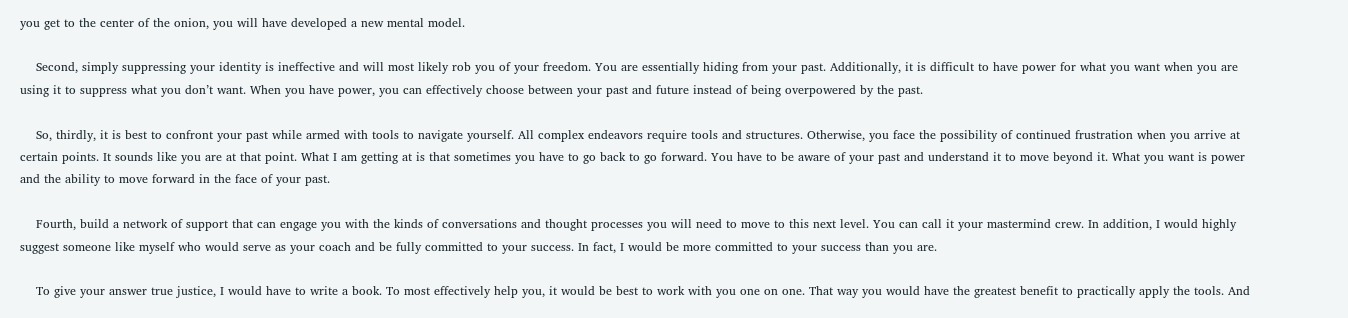you get to the center of the onion, you will have developed a new mental model.

    Second, simply suppressing your identity is ineffective and will most likely rob you of your freedom. You are essentially hiding from your past. Additionally, it is difficult to have power for what you want when you are using it to suppress what you don’t want. When you have power, you can effectively choose between your past and future instead of being overpowered by the past.

    So, thirdly, it is best to confront your past while armed with tools to navigate yourself. All complex endeavors require tools and structures. Otherwise, you face the possibility of continued frustration when you arrive at certain points. It sounds like you are at that point. What I am getting at is that sometimes you have to go back to go forward. You have to be aware of your past and understand it to move beyond it. What you want is power and the ability to move forward in the face of your past.

    Fourth, build a network of support that can engage you with the kinds of conversations and thought processes you will need to move to this next level. You can call it your mastermind crew. In addition, I would highly suggest someone like myself who would serve as your coach and be fully committed to your success. In fact, I would be more committed to your success than you are.

    To give your answer true justice, I would have to write a book. To most effectively help you, it would be best to work with you one on one. That way you would have the greatest benefit to practically apply the tools. And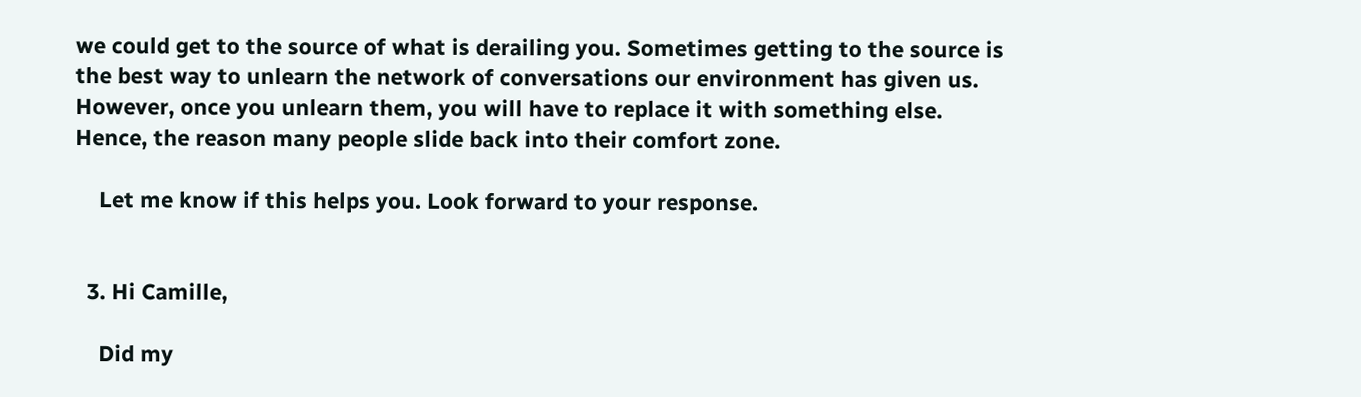we could get to the source of what is derailing you. Sometimes getting to the source is the best way to unlearn the network of conversations our environment has given us. However, once you unlearn them, you will have to replace it with something else. Hence, the reason many people slide back into their comfort zone.

    Let me know if this helps you. Look forward to your response.


  3. Hi Camille,

    Did my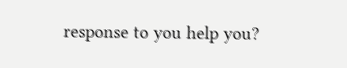response to you help you?